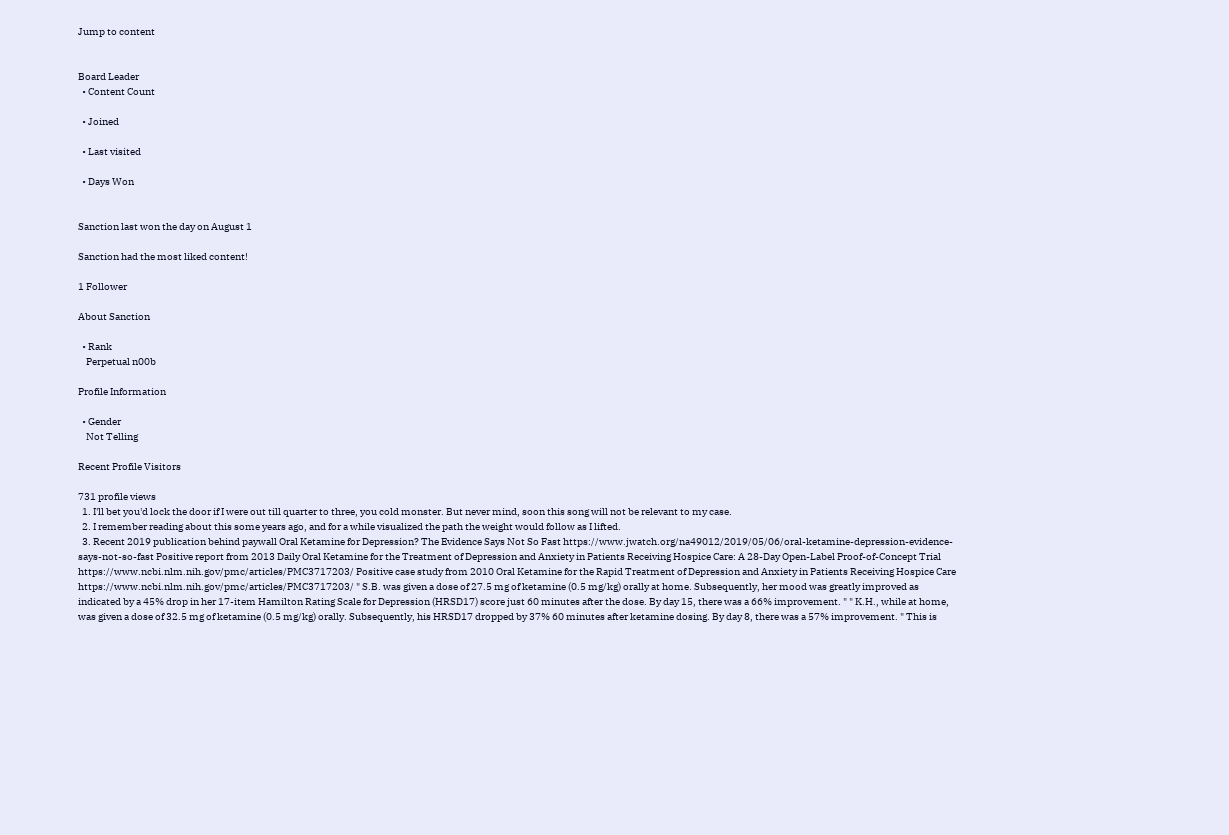Jump to content


Board Leader
  • Content Count

  • Joined

  • Last visited

  • Days Won


Sanction last won the day on August 1

Sanction had the most liked content!

1 Follower

About Sanction

  • Rank
    Perpetual n00b

Profile Information

  • Gender
    Not Telling

Recent Profile Visitors

731 profile views
  1. I'll bet you'd lock the door if I were out till quarter to three, you cold monster. But never mind, soon this song will not be relevant to my case.
  2. I remember reading about this some years ago, and for a while visualized the path the weight would follow as I lifted.
  3. Recent 2019 publication behind paywall Oral Ketamine for Depression? The Evidence Says Not So Fast https://www.jwatch.org/na49012/2019/05/06/oral-ketamine-depression-evidence-says-not-so-fast Positive report from 2013 Daily Oral Ketamine for the Treatment of Depression and Anxiety in Patients Receiving Hospice Care: A 28-Day Open-Label Proof-of-Concept Trial https://www.ncbi.nlm.nih.gov/pmc/articles/PMC3717203/ Positive case study from 2010 Oral Ketamine for the Rapid Treatment of Depression and Anxiety in Patients Receiving Hospice Care https://www.ncbi.nlm.nih.gov/pmc/articles/PMC3717203/ " S.B. was given a dose of 27.5 mg of ketamine (0.5 mg/kg) orally at home. Subsequently, her mood was greatly improved as indicated by a 45% drop in her 17-item Hamilton Rating Scale for Depression (HRSD17) score just 60 minutes after the dose. By day 15, there was a 66% improvement. " " K.H., while at home, was given a dose of 32.5 mg of ketamine (0.5 mg/kg) orally. Subsequently, his HRSD17 dropped by 37% 60 minutes after ketamine dosing. By day 8, there was a 57% improvement. " This is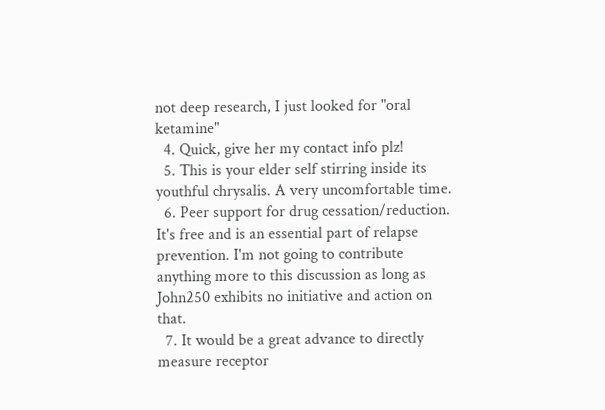not deep research, I just looked for "oral ketamine"
  4. Quick, give her my contact info plz!
  5. This is your elder self stirring inside its youthful chrysalis. A very uncomfortable time.
  6. Peer support for drug cessation/reduction. It's free and is an essential part of relapse prevention. I'm not going to contribute anything more to this discussion as long as John250 exhibits no initiative and action on that.
  7. It would be a great advance to directly measure receptor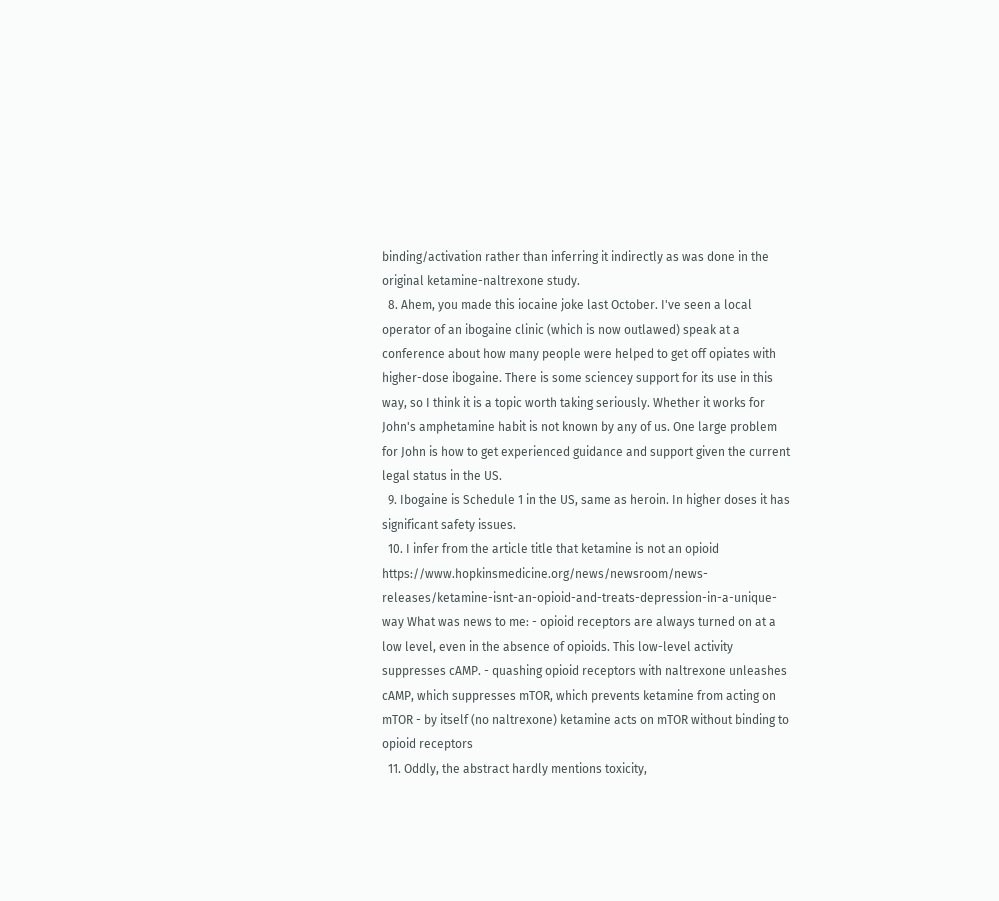binding/activation rather than inferring it indirectly as was done in the original ketamine-naltrexone study.
  8. Ahem, you made this iocaine joke last October. I've seen a local operator of an ibogaine clinic (which is now outlawed) speak at a conference about how many people were helped to get off opiates with higher-dose ibogaine. There is some sciencey support for its use in this way, so I think it is a topic worth taking seriously. Whether it works for John's amphetamine habit is not known by any of us. One large problem for John is how to get experienced guidance and support given the current legal status in the US.
  9. Ibogaine is Schedule 1 in the US, same as heroin. In higher doses it has significant safety issues.
  10. I infer from the article title that ketamine is not an opioid https://www.hopkinsmedicine.org/news/newsroom/news-releases/ketamine-isnt-an-opioid-and-treats-depression-in-a-unique-way What was news to me: - opioid receptors are always turned on at a low level, even in the absence of opioids. This low-level activity suppresses cAMP. - quashing opioid receptors with naltrexone unleashes cAMP, which suppresses mTOR, which prevents ketamine from acting on mTOR - by itself (no naltrexone) ketamine acts on mTOR without binding to opioid receptors
  11. Oddly, the abstract hardly mentions toxicity,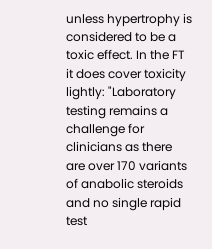unless hypertrophy is considered to be a toxic effect. In the FT it does cover toxicity lightly: "Laboratory testing remains a challenge for clinicians as there are over 170 variants of anabolic steroids and no single rapid test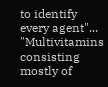to identify every agent"... "Multivitamins consisting mostly of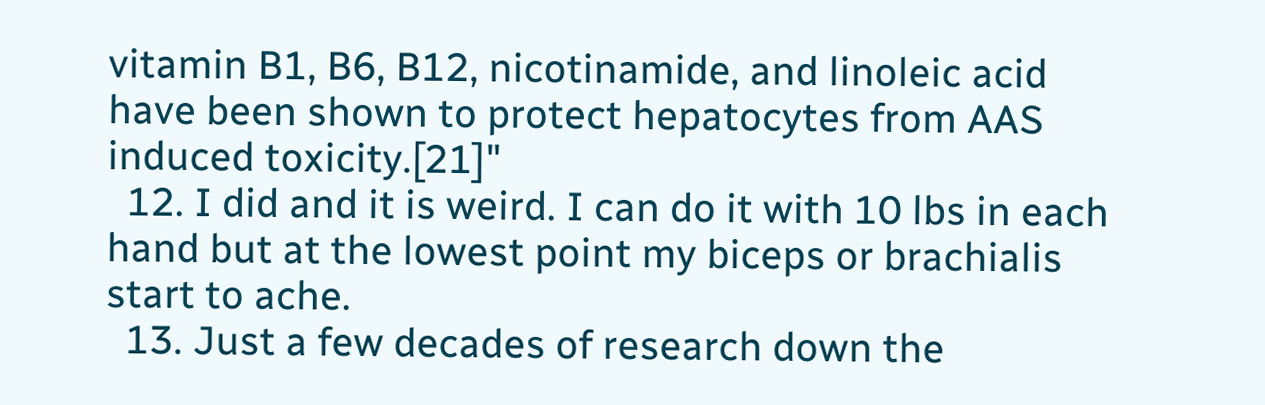vitamin B1, B6, B12, nicotinamide, and linoleic acid have been shown to protect hepatocytes from AAS induced toxicity.[21]"
  12. I did and it is weird. I can do it with 10 lbs in each hand but at the lowest point my biceps or brachialis start to ache.
  13. Just a few decades of research down the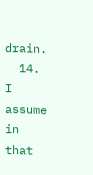drain.
  14. I assume in that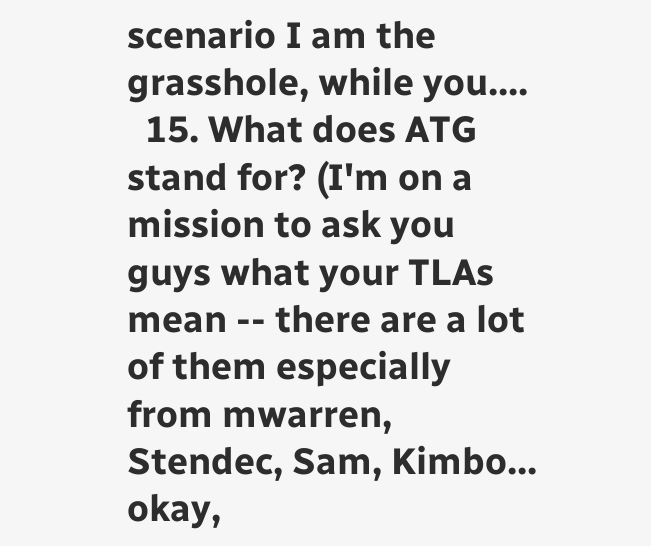scenario I am the grasshole, while you....
  15. What does ATG stand for? (I'm on a mission to ask you guys what your TLAs mean -- there are a lot of them especially from mwarren, Stendec, Sam, Kimbo... okay,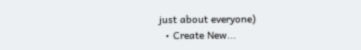just about everyone)
  • Create New...